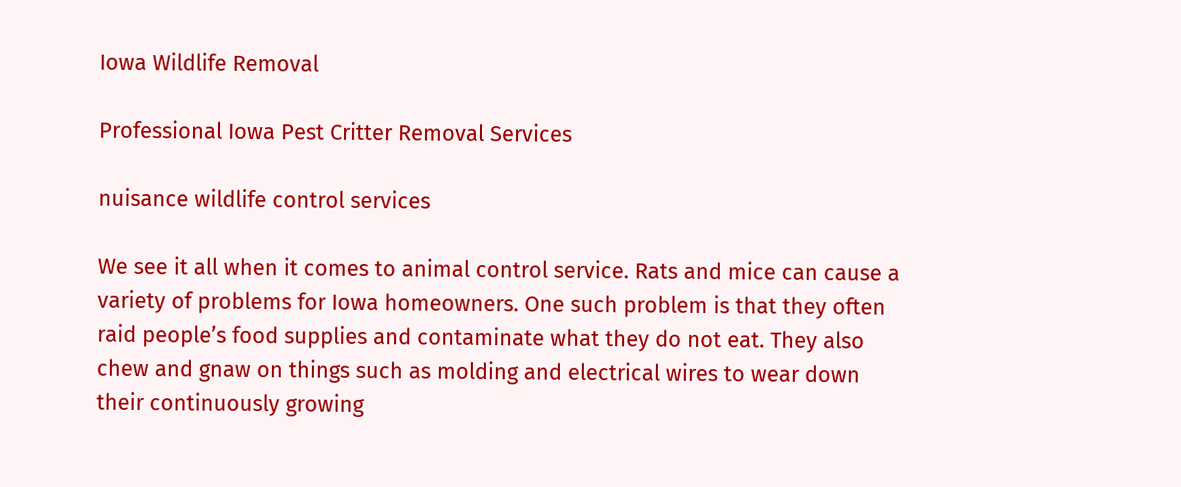Iowa Wildlife Removal

Professional Iowa Pest Critter Removal Services

nuisance wildlife control services

We see it all when it comes to animal control service. Rats and mice can cause a variety of problems for Iowa homeowners. One such problem is that they often raid people’s food supplies and contaminate what they do not eat. They also chew and gnaw on things such as molding and electrical wires to wear down their continuously growing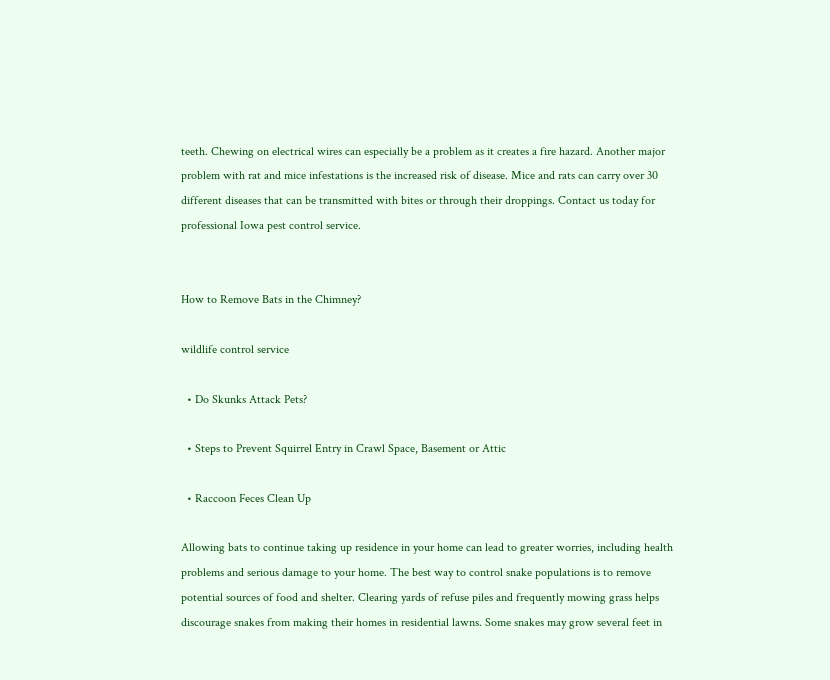teeth. Chewing on electrical wires can especially be a problem as it creates a fire hazard. Another major problem with rat and mice infestations is the increased risk of disease. Mice and rats can carry over 30 different diseases that can be transmitted with bites or through their droppings. Contact us today for professional Iowa pest control service.


How to Remove Bats in the Chimney?

wildlife control service

  • Do Skunks Attack Pets?

  • Steps to Prevent Squirrel Entry in Crawl Space, Basement or Attic

  • Raccoon Feces Clean Up

Allowing bats to continue taking up residence in your home can lead to greater worries, including health problems and serious damage to your home. The best way to control snake populations is to remove potential sources of food and shelter. Clearing yards of refuse piles and frequently mowing grass helps discourage snakes from making their homes in residential lawns. Some snakes may grow several feet in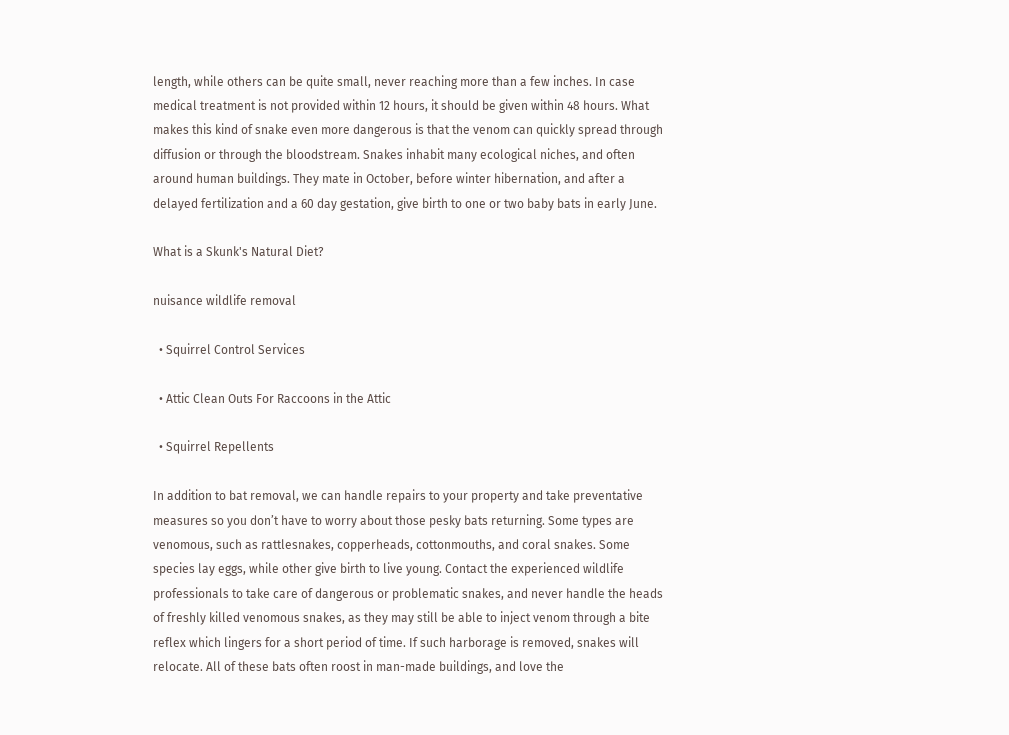length, while others can be quite small, never reaching more than a few inches. In case medical treatment is not provided within 12 hours, it should be given within 48 hours. What makes this kind of snake even more dangerous is that the venom can quickly spread through diffusion or through the bloodstream. Snakes inhabit many ecological niches, and often around human buildings. They mate in October, before winter hibernation, and after a delayed fertilization and a 60 day gestation, give birth to one or two baby bats in early June.

What is a Skunk's Natural Diet?

nuisance wildlife removal

  • Squirrel Control Services

  • Attic Clean Outs For Raccoons in the Attic

  • Squirrel Repellents

In addition to bat removal, we can handle repairs to your property and take preventative measures so you don’t have to worry about those pesky bats returning. Some types are venomous, such as rattlesnakes, copperheads, cottonmouths, and coral snakes. Some species lay eggs, while other give birth to live young. Contact the experienced wildlife professionals to take care of dangerous or problematic snakes, and never handle the heads of freshly killed venomous snakes, as they may still be able to inject venom through a bite reflex which lingers for a short period of time. If such harborage is removed, snakes will relocate. All of these bats often roost in man-made buildings, and love the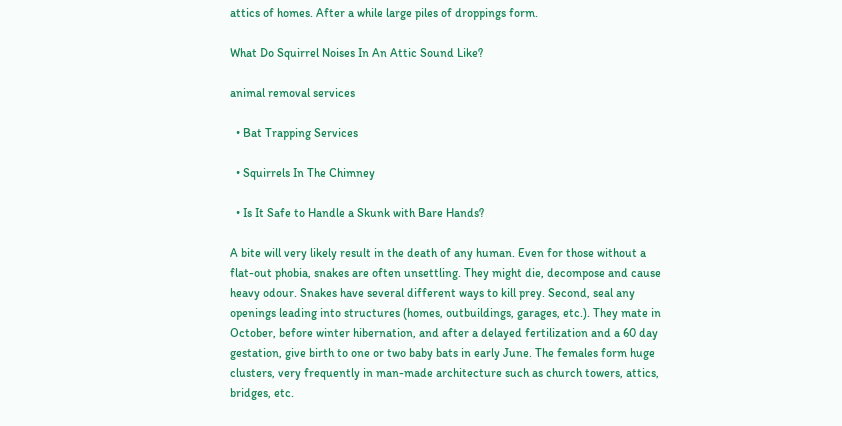attics of homes. After a while large piles of droppings form.

What Do Squirrel Noises In An Attic Sound Like?

animal removal services

  • Bat Trapping Services

  • Squirrels In The Chimney

  • Is It Safe to Handle a Skunk with Bare Hands?

A bite will very likely result in the death of any human. Even for those without a flat-out phobia, snakes are often unsettling. They might die, decompose and cause heavy odour. Snakes have several different ways to kill prey. Second, seal any openings leading into structures (homes, outbuildings, garages, etc.). They mate in October, before winter hibernation, and after a delayed fertilization and a 60 day gestation, give birth to one or two baby bats in early June. The females form huge clusters, very frequently in man-made architecture such as church towers, attics, bridges, etc.